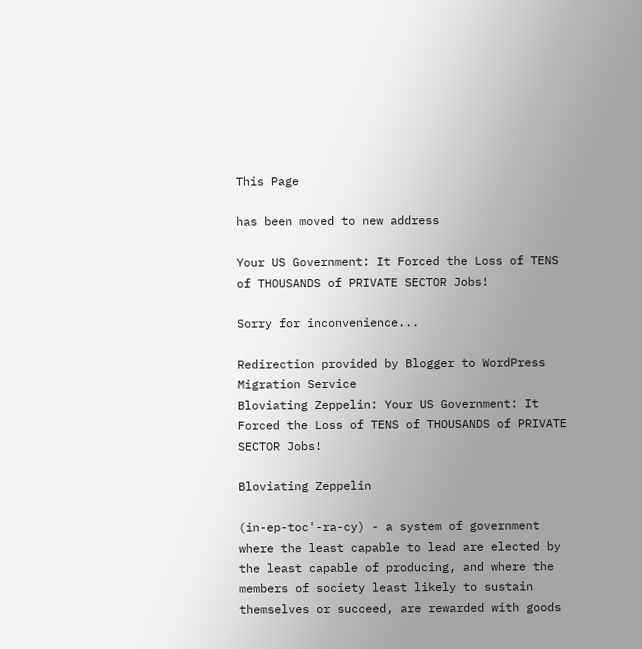This Page

has been moved to new address

Your US Government: It Forced the Loss of TENS of THOUSANDS of PRIVATE SECTOR Jobs!

Sorry for inconvenience...

Redirection provided by Blogger to WordPress Migration Service
Bloviating Zeppelin: Your US Government: It Forced the Loss of TENS of THOUSANDS of PRIVATE SECTOR Jobs!

Bloviating Zeppelin

(in-ep-toc'-ra-cy) - a system of government where the least capable to lead are elected by the least capable of producing, and where the members of society least likely to sustain themselves or succeed, are rewarded with goods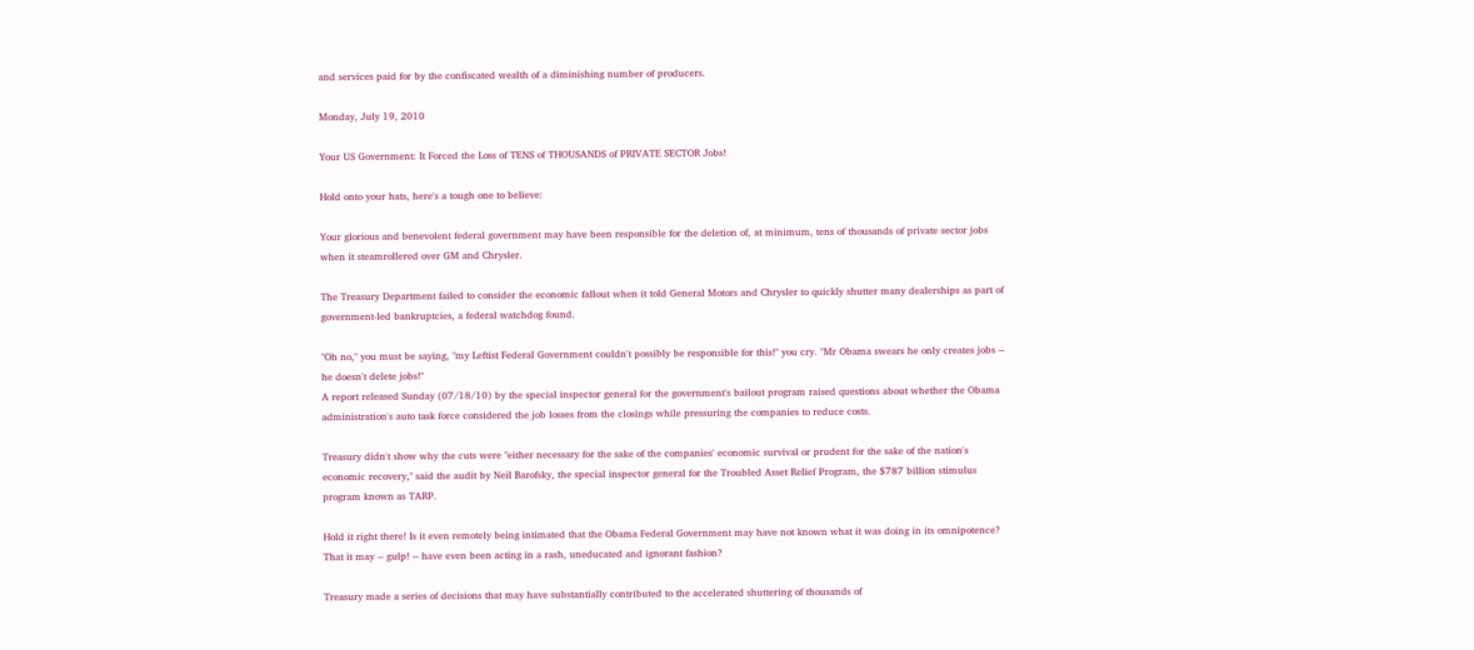and services paid for by the confiscated wealth of a diminishing number of producers.

Monday, July 19, 2010

Your US Government: It Forced the Loss of TENS of THOUSANDS of PRIVATE SECTOR Jobs!

Hold onto your hats, here's a tough one to believe:

Your glorious and benevolent federal government may have been responsible for the deletion of, at minimum, tens of thousands of private sector jobs when it steamrollered over GM and Chrysler.

The Treasury Department failed to consider the economic fallout when it told General Motors and Chrysler to quickly shutter many dealerships as part of government-led bankruptcies, a federal watchdog found.

"Oh no," you must be saying, "my Leftist Federal Government couldn't possibly be responsible for this!" you cry. "Mr Obama swears he only creates jobs -- he doesn't delete jobs!"
A report released Sunday (07/18/10) by the special inspector general for the government's bailout program raised questions about whether the Obama administration's auto task force considered the job losses from the closings while pressuring the companies to reduce costs.

Treasury didn't show why the cuts were "either necessary for the sake of the companies' economic survival or prudent for the sake of the nation's economic recovery," said the audit by Neil Barofsky, the special inspector general for the Troubled Asset Relief Program, the $787 billion stimulus program known as TARP.

Hold it right there! Is it even remotely being intimated that the Obama Federal Government may have not known what it was doing in its omnipotence? That it may -- gulp! -- have even been acting in a rash, uneducated and ignorant fashion?

Treasury made a series of decisions that may have substantially contributed to the accelerated shuttering of thousands of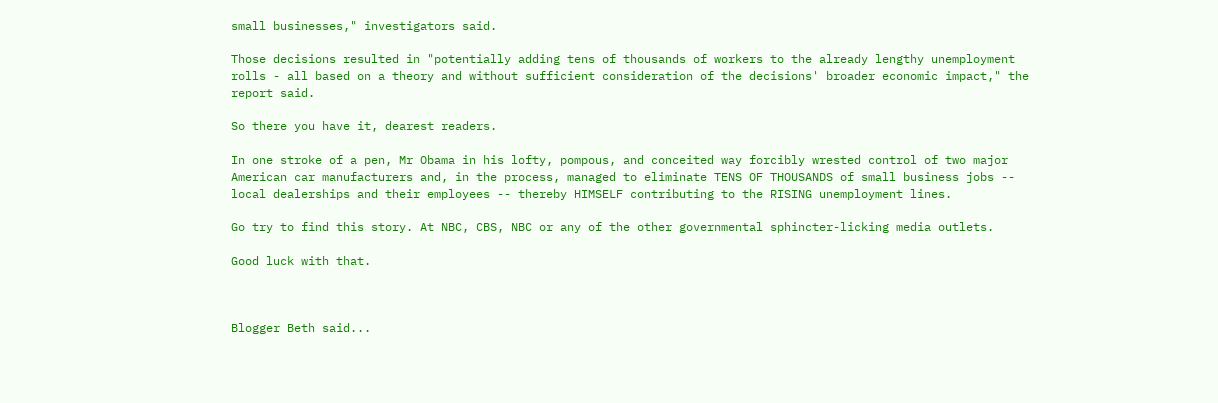small businesses," investigators said.

Those decisions resulted in "potentially adding tens of thousands of workers to the already lengthy unemployment rolls - all based on a theory and without sufficient consideration of the decisions' broader economic impact," the report said.

So there you have it, dearest readers.

In one stroke of a pen, Mr Obama in his lofty, pompous, and conceited way forcibly wrested control of two major American car manufacturers and, in the process, managed to eliminate TENS OF THOUSANDS of small business jobs -- local dealerships and their employees -- thereby HIMSELF contributing to the RISING unemployment lines.

Go try to find this story. At NBC, CBS, NBC or any of the other governmental sphincter-licking media outlets.

Good luck with that.



Blogger Beth said...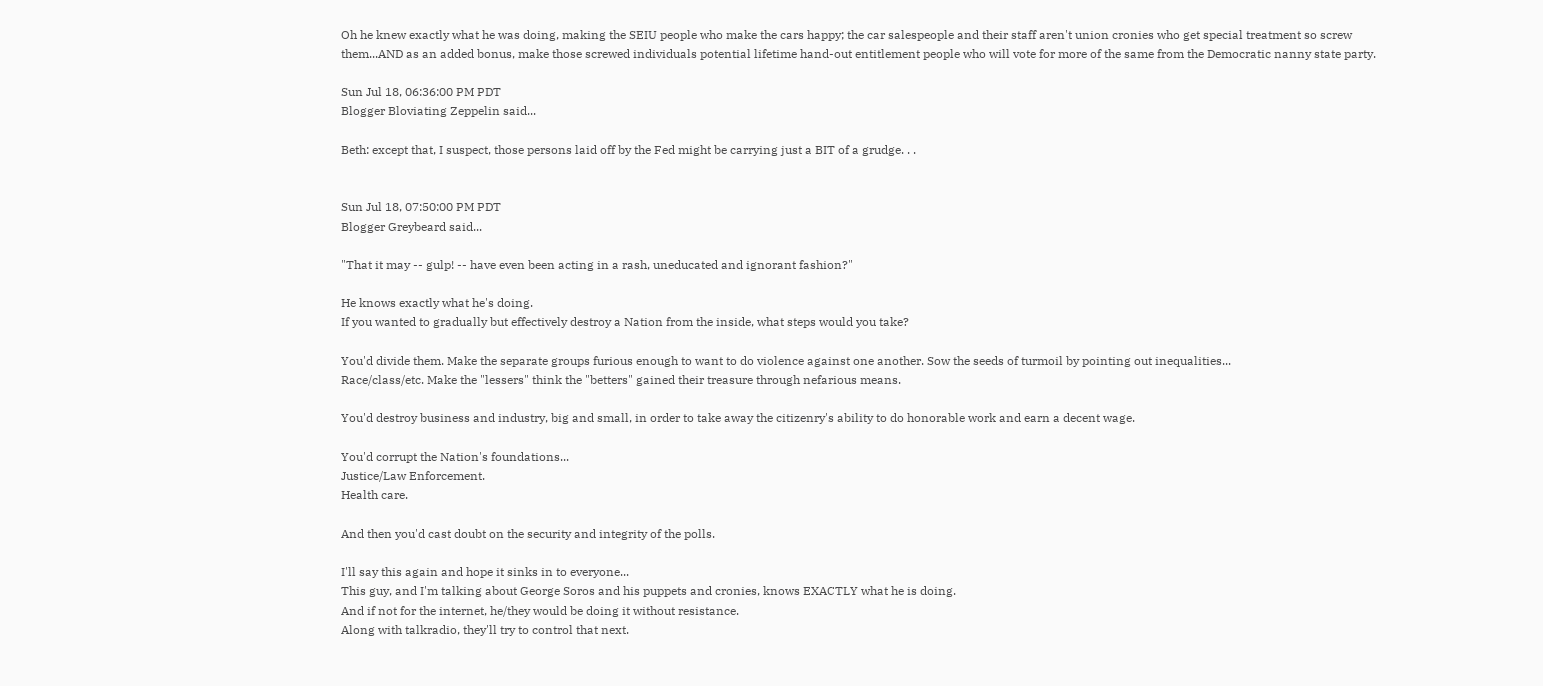Oh he knew exactly what he was doing, making the SEIU people who make the cars happy; the car salespeople and their staff aren't union cronies who get special treatment so screw them...AND as an added bonus, make those screwed individuals potential lifetime hand-out entitlement people who will vote for more of the same from the Democratic nanny state party.

Sun Jul 18, 06:36:00 PM PDT
Blogger Bloviating Zeppelin said...

Beth: except that, I suspect, those persons laid off by the Fed might be carrying just a BIT of a grudge. . .


Sun Jul 18, 07:50:00 PM PDT
Blogger Greybeard said...

"That it may -- gulp! -- have even been acting in a rash, uneducated and ignorant fashion?"

He knows exactly what he's doing.
If you wanted to gradually but effectively destroy a Nation from the inside, what steps would you take?

You'd divide them. Make the separate groups furious enough to want to do violence against one another. Sow the seeds of turmoil by pointing out inequalities...
Race/class/etc. Make the "lessers" think the "betters" gained their treasure through nefarious means.

You'd destroy business and industry, big and small, in order to take away the citizenry's ability to do honorable work and earn a decent wage.

You'd corrupt the Nation's foundations...
Justice/Law Enforcement.
Health care.

And then you'd cast doubt on the security and integrity of the polls.

I'll say this again and hope it sinks in to everyone...
This guy, and I'm talking about George Soros and his puppets and cronies, knows EXACTLY what he is doing.
And if not for the internet, he/they would be doing it without resistance.
Along with talkradio, they'll try to control that next.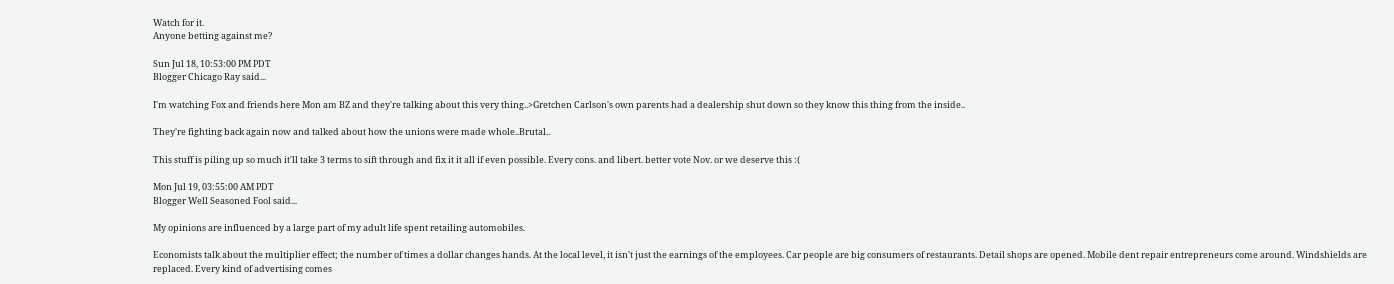Watch for it.
Anyone betting against me?

Sun Jul 18, 10:53:00 PM PDT
Blogger Chicago Ray said...

I'm watching Fox and friends here Mon am BZ and they're talking about this very thing..>Gretchen Carlson's own parents had a dealership shut down so they know this thing from the inside..

They're fighting back again now and talked about how the unions were made whole..Brutal..

This stuff is piling up so much it'll take 3 terms to sift through and fix it it all if even possible. Every cons. and libert. better vote Nov. or we deserve this :(

Mon Jul 19, 03:55:00 AM PDT
Blogger Well Seasoned Fool said...

My opinions are influenced by a large part of my adult life spent retailing automobiles.

Economists talk about the multiplier effect; the number of times a dollar changes hands. At the local level, it isn't just the earnings of the employees. Car people are big consumers of restaurants. Detail shops are opened. Mobile dent repair entrepreneurs come around. Windshields are replaced. Every kind of advertising comes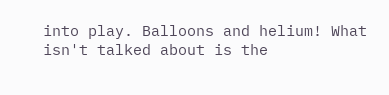into play. Balloons and helium! What isn't talked about is the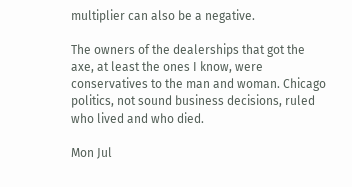multiplier can also be a negative.

The owners of the dealerships that got the axe, at least the ones I know, were conservatives to the man and woman. Chicago politics, not sound business decisions, ruled who lived and who died.

Mon Jul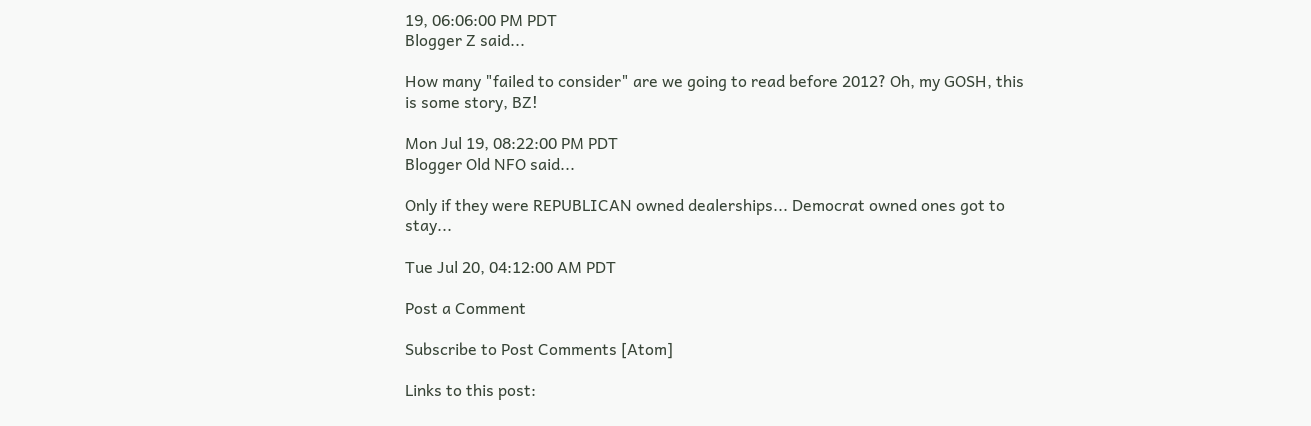19, 06:06:00 PM PDT
Blogger Z said...

How many "failed to consider" are we going to read before 2012? Oh, my GOSH, this is some story, BZ!

Mon Jul 19, 08:22:00 PM PDT
Blogger Old NFO said...

Only if they were REPUBLICAN owned dealerships... Democrat owned ones got to stay...

Tue Jul 20, 04:12:00 AM PDT

Post a Comment

Subscribe to Post Comments [Atom]

Links to this post: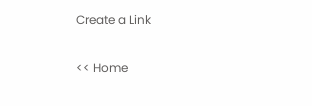Create a Link

<< Home